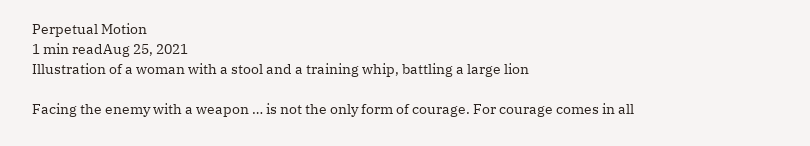Perpetual Motion
1 min readAug 25, 2021
Illustration of a woman with a stool and a training whip, battling a large lion

Facing the enemy with a weapon … is not the only form of courage. For courage comes in all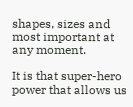shapes, sizes and most important at any moment.

It is that super-hero power that allows us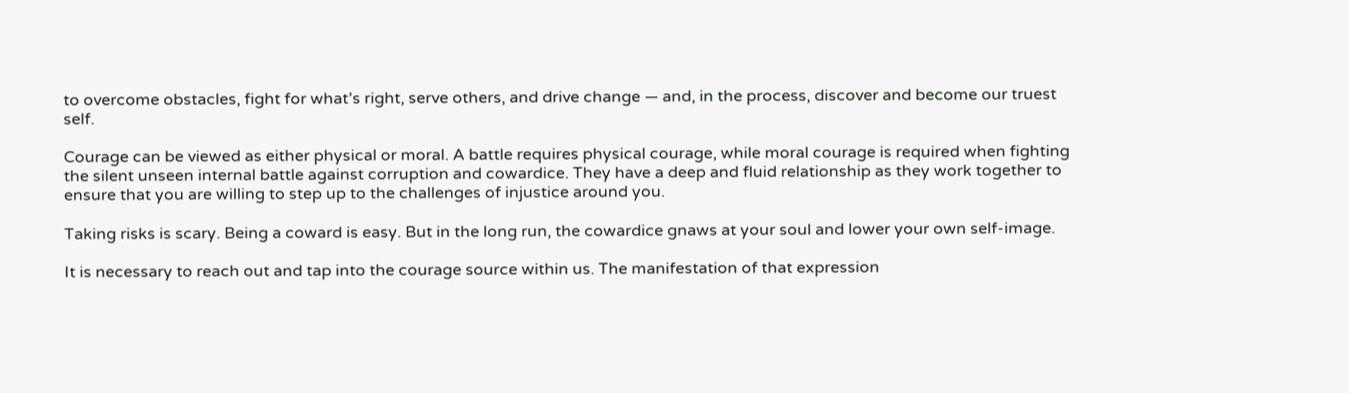to overcome obstacles, fight for what’s right, serve others, and drive change — and, in the process, discover and become our truest self.

Courage can be viewed as either physical or moral. A battle requires physical courage, while moral courage is required when fighting the silent unseen internal battle against corruption and cowardice. They have a deep and fluid relationship as they work together to ensure that you are willing to step up to the challenges of injustice around you.

Taking risks is scary. Being a coward is easy. But in the long run, the cowardice gnaws at your soul and lower your own self-image.

It is necessary to reach out and tap into the courage source within us. The manifestation of that expression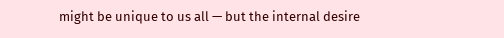might be unique to us all — but the internal desire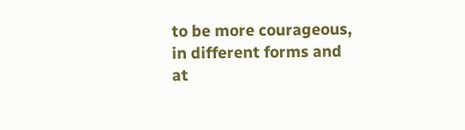to be more courageous, in different forms and at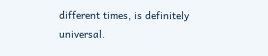different times, is definitely universal.